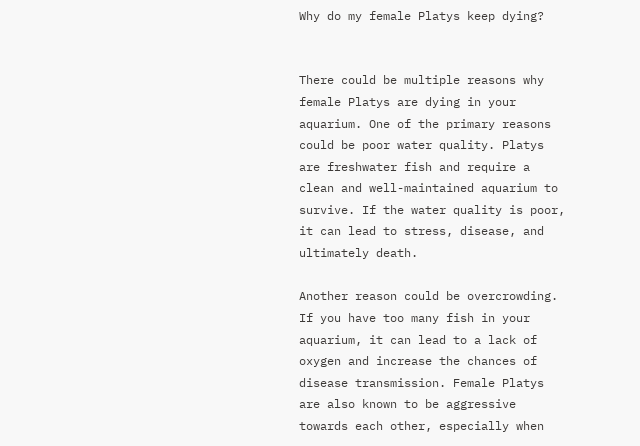Why do my female Platys keep dying?


There could be multiple reasons why female Platys are dying in your aquarium. One of the primary reasons could be poor water quality. Platys are freshwater fish and require a clean and well-maintained aquarium to survive. If the water quality is poor, it can lead to stress, disease, and ultimately death.

Another reason could be overcrowding. If you have too many fish in your aquarium, it can lead to a lack of oxygen and increase the chances of disease transmission. Female Platys are also known to be aggressive towards each other, especially when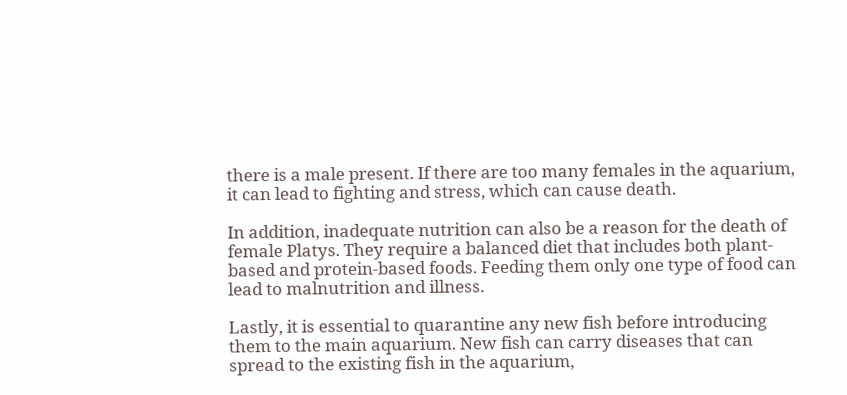there is a male present. If there are too many females in the aquarium, it can lead to fighting and stress, which can cause death.

In addition, inadequate nutrition can also be a reason for the death of female Platys. They require a balanced diet that includes both plant-based and protein-based foods. Feeding them only one type of food can lead to malnutrition and illness.

Lastly, it is essential to quarantine any new fish before introducing them to the main aquarium. New fish can carry diseases that can spread to the existing fish in the aquarium,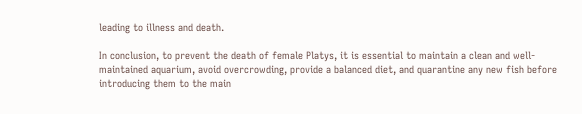leading to illness and death.

In conclusion, to prevent the death of female Platys, it is essential to maintain a clean and well-maintained aquarium, avoid overcrowding, provide a balanced diet, and quarantine any new fish before introducing them to the main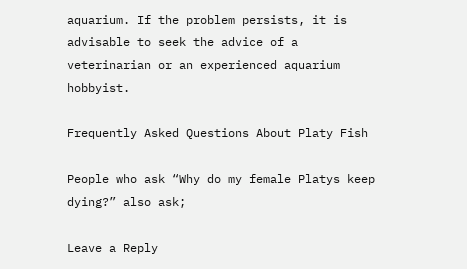aquarium. If the problem persists, it is advisable to seek the advice of a veterinarian or an experienced aquarium hobbyist.

Frequently Asked Questions About Platy Fish

People who ask “Why do my female Platys keep dying?” also ask;

Leave a Reply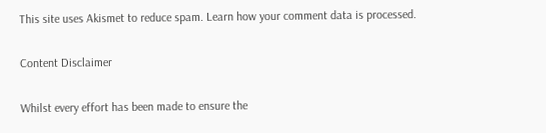This site uses Akismet to reduce spam. Learn how your comment data is processed.

Content Disclaimer

Whilst every effort has been made to ensure the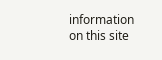information on this site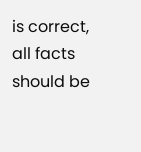is correct, all facts should be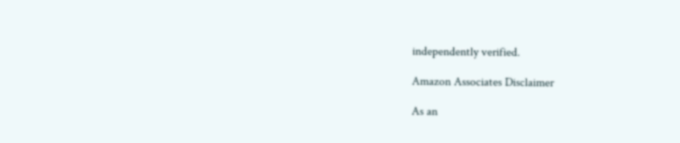independently verified.

Amazon Associates Disclaimer

As an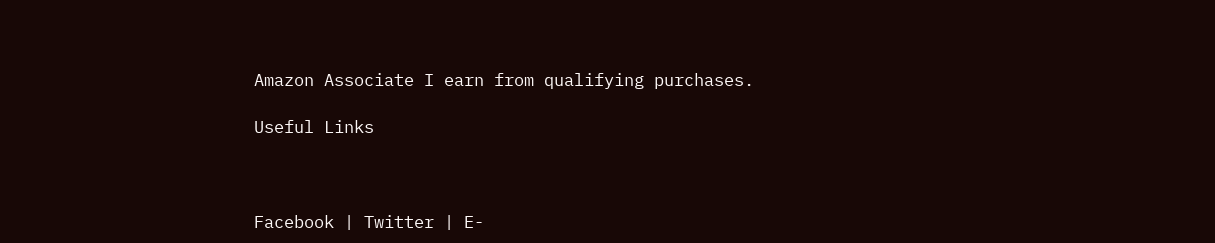Amazon Associate I earn from qualifying purchases.

Useful Links



Facebook | Twitter | E-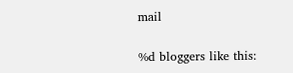mail

%d bloggers like this: